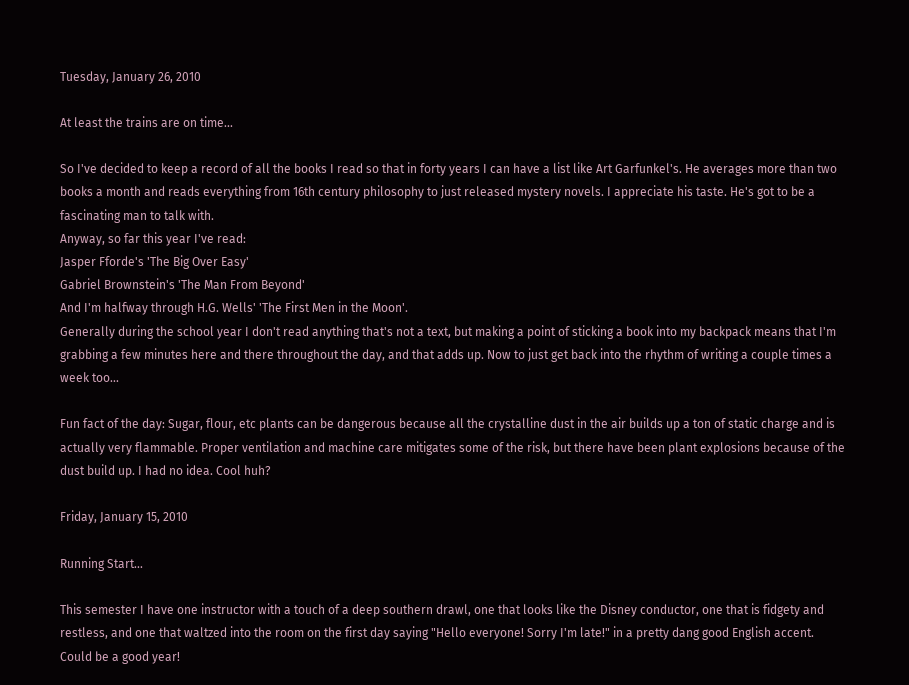Tuesday, January 26, 2010

At least the trains are on time...

So I've decided to keep a record of all the books I read so that in forty years I can have a list like Art Garfunkel's. He averages more than two books a month and reads everything from 16th century philosophy to just released mystery novels. I appreciate his taste. He's got to be a fascinating man to talk with.
Anyway, so far this year I've read:
Jasper Fforde's 'The Big Over Easy'
Gabriel Brownstein's 'The Man From Beyond'
And I'm halfway through H.G. Wells' 'The First Men in the Moon'.
Generally during the school year I don't read anything that's not a text, but making a point of sticking a book into my backpack means that I'm grabbing a few minutes here and there throughout the day, and that adds up. Now to just get back into the rhythm of writing a couple times a week too...

Fun fact of the day: Sugar, flour, etc plants can be dangerous because all the crystalline dust in the air builds up a ton of static charge and is actually very flammable. Proper ventilation and machine care mitigates some of the risk, but there have been plant explosions because of the dust build up. I had no idea. Cool huh?

Friday, January 15, 2010

Running Start...

This semester I have one instructor with a touch of a deep southern drawl, one that looks like the Disney conductor, one that is fidgety and restless, and one that waltzed into the room on the first day saying "Hello everyone! Sorry I'm late!" in a pretty dang good English accent. Could be a good year!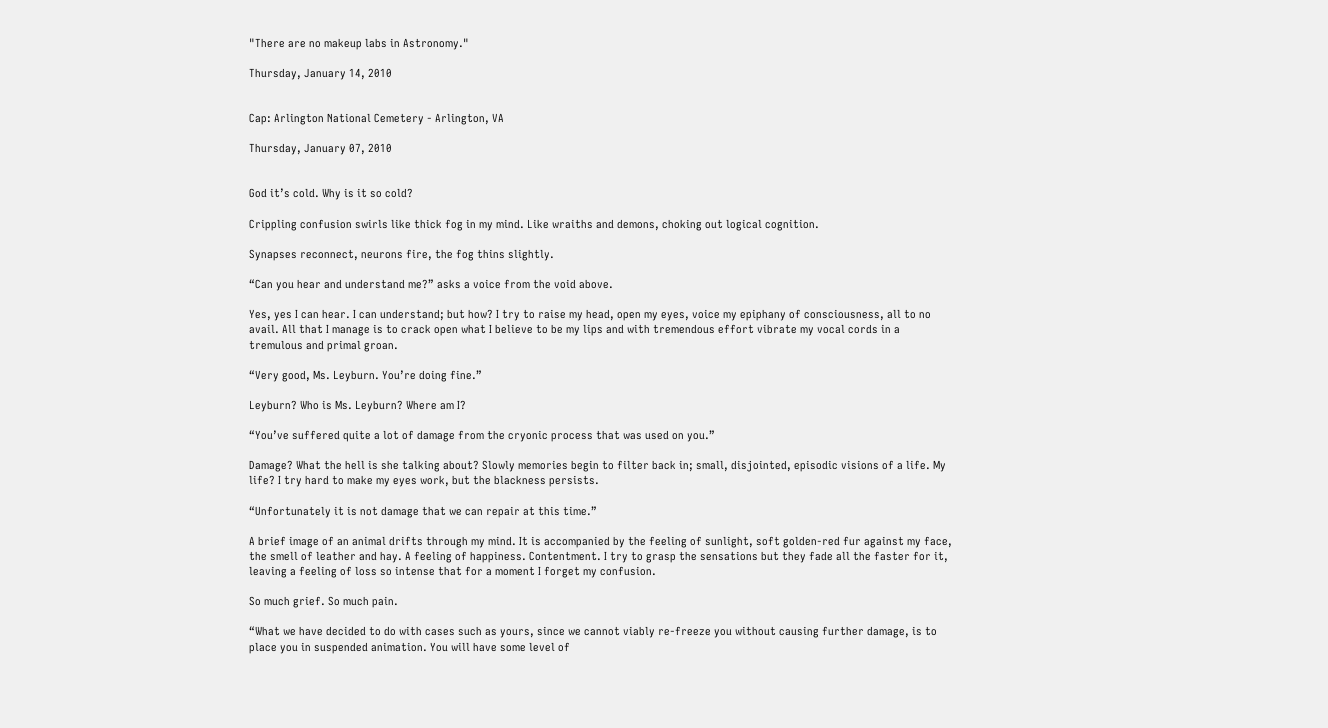"There are no makeup labs in Astronomy."

Thursday, January 14, 2010


Cap: Arlington National Cemetery - Arlington, VA

Thursday, January 07, 2010


God it’s cold. Why is it so cold?

Crippling confusion swirls like thick fog in my mind. Like wraiths and demons, choking out logical cognition.

Synapses reconnect, neurons fire, the fog thins slightly.

“Can you hear and understand me?” asks a voice from the void above.

Yes, yes I can hear. I can understand; but how? I try to raise my head, open my eyes, voice my epiphany of consciousness, all to no avail. All that I manage is to crack open what I believe to be my lips and with tremendous effort vibrate my vocal cords in a tremulous and primal groan.

“Very good, Ms. Leyburn. You’re doing fine.”

Leyburn? Who is Ms. Leyburn? Where am I?

“You’ve suffered quite a lot of damage from the cryonic process that was used on you.”

Damage? What the hell is she talking about? Slowly memories begin to filter back in; small, disjointed, episodic visions of a life. My life? I try hard to make my eyes work, but the blackness persists.

“Unfortunately it is not damage that we can repair at this time.”

A brief image of an animal drifts through my mind. It is accompanied by the feeling of sunlight, soft golden-red fur against my face, the smell of leather and hay. A feeling of happiness. Contentment. I try to grasp the sensations but they fade all the faster for it, leaving a feeling of loss so intense that for a moment I forget my confusion.

So much grief. So much pain.

“What we have decided to do with cases such as yours, since we cannot viably re-freeze you without causing further damage, is to place you in suspended animation. You will have some level of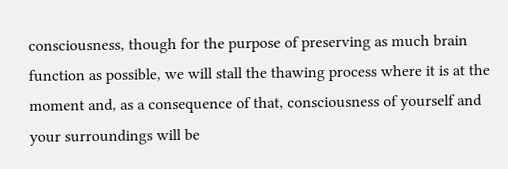consciousness, though for the purpose of preserving as much brain function as possible, we will stall the thawing process where it is at the moment and, as a consequence of that, consciousness of yourself and your surroundings will be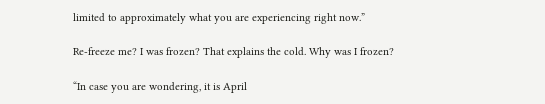limited to approximately what you are experiencing right now.”

Re-freeze me? I was frozen? That explains the cold. Why was I frozen?

“In case you are wondering, it is April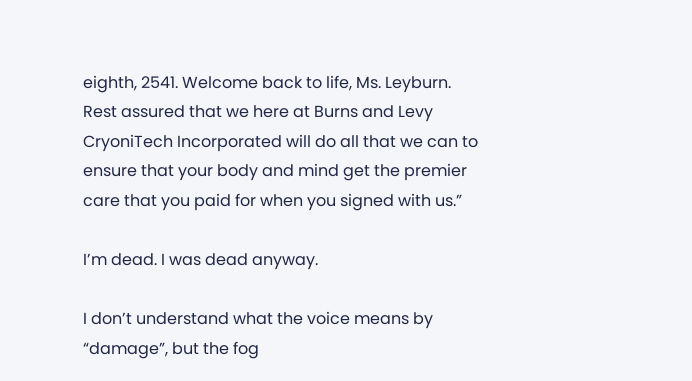eighth, 2541. Welcome back to life, Ms. Leyburn. Rest assured that we here at Burns and Levy CryoniTech Incorporated will do all that we can to ensure that your body and mind get the premier care that you paid for when you signed with us.”

I’m dead. I was dead anyway.

I don’t understand what the voice means by “damage”, but the fog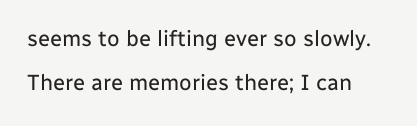seems to be lifting ever so slowly. There are memories there; I can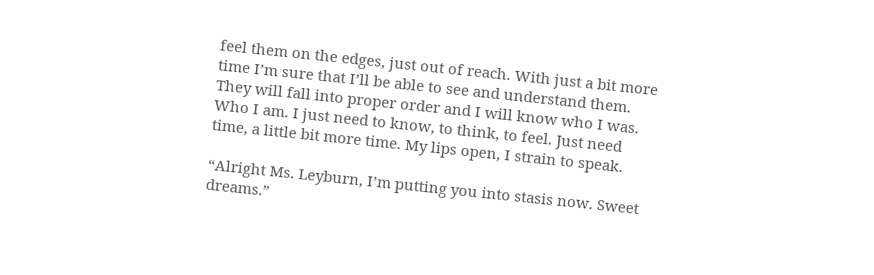feel them on the edges, just out of reach. With just a bit more time I’m sure that I’ll be able to see and understand them. They will fall into proper order and I will know who I was. Who I am. I just need to know, to think, to feel. Just need time, a little bit more time. My lips open, I strain to speak.

“Alright Ms. Leyburn, I’m putting you into stasis now. Sweet dreams.”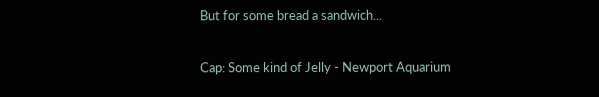But for some bread a sandwich...

Cap: Some kind of Jelly - Newport Aquarium